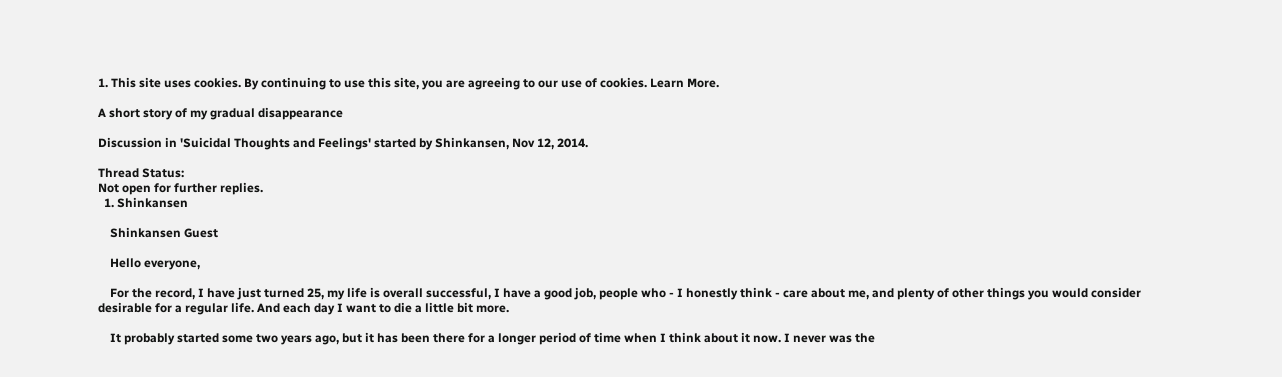1. This site uses cookies. By continuing to use this site, you are agreeing to our use of cookies. Learn More.

A short story of my gradual disappearance

Discussion in 'Suicidal Thoughts and Feelings' started by Shinkansen, Nov 12, 2014.

Thread Status:
Not open for further replies.
  1. Shinkansen

    Shinkansen Guest

    Hello everyone,

    For the record, I have just turned 25, my life is overall successful, I have a good job, people who - I honestly think - care about me, and plenty of other things you would consider desirable for a regular life. And each day I want to die a little bit more.

    It probably started some two years ago, but it has been there for a longer period of time when I think about it now. I never was the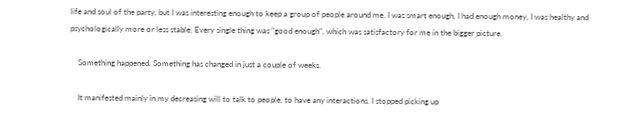life and soul of the party, but I was interesting enough to keep a group of people around me. I was smart enough, I had enough money, I was healthy and psychologically more or less stable. Every single thing was "good enough", which was satisfactory for me in the bigger picture.

    Something happened. Something has changed in just a couple of weeks.

    It manifested mainly in my decreasing will to talk to people, to have any interactions. I stopped picking up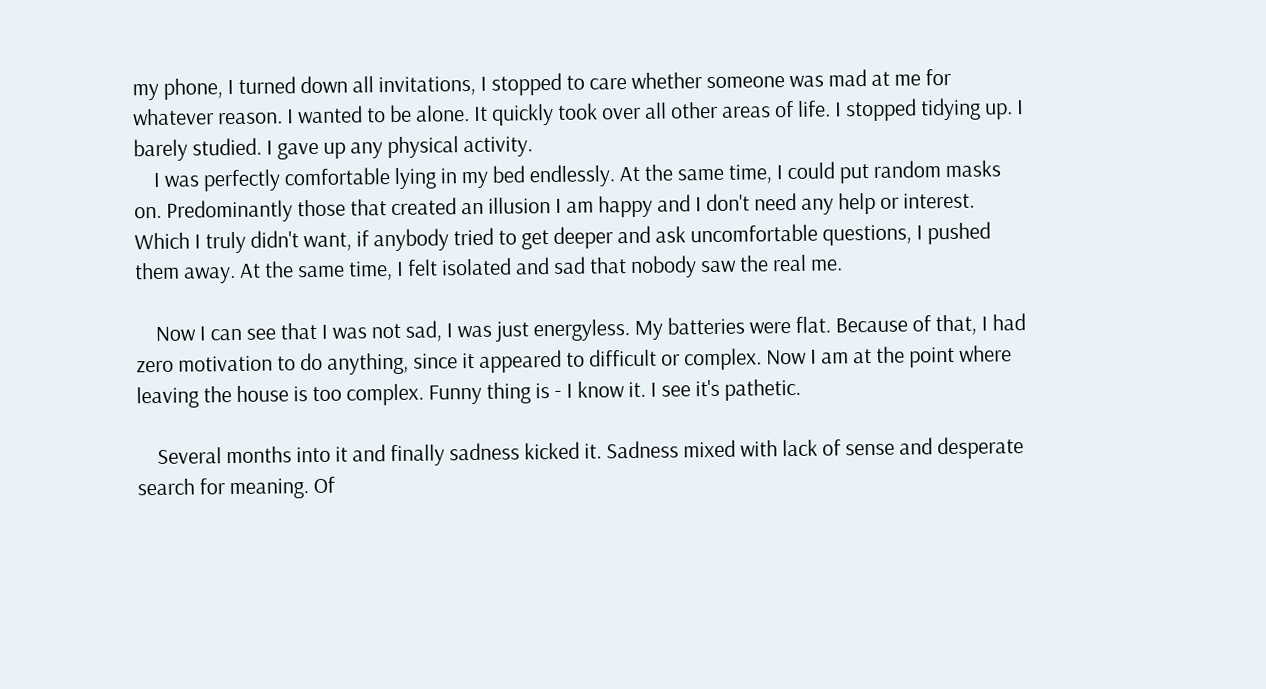my phone, I turned down all invitations, I stopped to care whether someone was mad at me for whatever reason. I wanted to be alone. It quickly took over all other areas of life. I stopped tidying up. I barely studied. I gave up any physical activity.
    I was perfectly comfortable lying in my bed endlessly. At the same time, I could put random masks on. Predominantly those that created an illusion I am happy and I don't need any help or interest. Which I truly didn't want, if anybody tried to get deeper and ask uncomfortable questions, I pushed them away. At the same time, I felt isolated and sad that nobody saw the real me.

    Now I can see that I was not sad, I was just energyless. My batteries were flat. Because of that, I had zero motivation to do anything, since it appeared to difficult or complex. Now I am at the point where leaving the house is too complex. Funny thing is - I know it. I see it's pathetic.

    Several months into it and finally sadness kicked it. Sadness mixed with lack of sense and desperate search for meaning. Of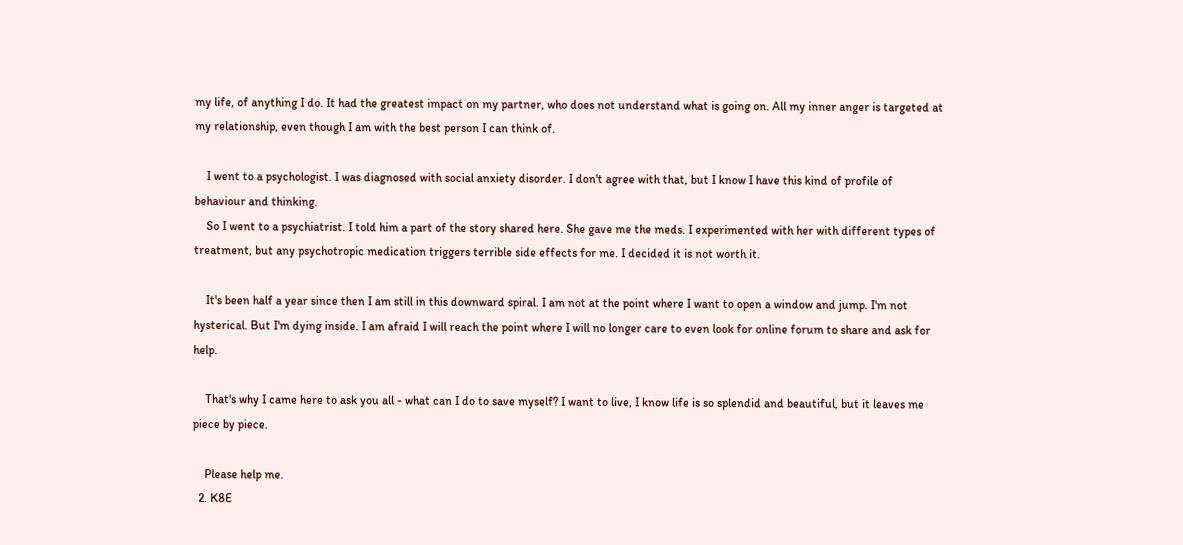my life, of anything I do. It had the greatest impact on my partner, who does not understand what is going on. All my inner anger is targeted at my relationship, even though I am with the best person I can think of.

    I went to a psychologist. I was diagnosed with social anxiety disorder. I don't agree with that, but I know I have this kind of profile of behaviour and thinking.
    So I went to a psychiatrist. I told him a part of the story shared here. She gave me the meds. I experimented with her with different types of treatment, but any psychotropic medication triggers terrible side effects for me. I decided it is not worth it.

    It's been half a year since then I am still in this downward spiral. I am not at the point where I want to open a window and jump. I'm not hysterical. But I'm dying inside. I am afraid I will reach the point where I will no longer care to even look for online forum to share and ask for help.

    That's why I came here to ask you all - what can I do to save myself? I want to live, I know life is so splendid and beautiful, but it leaves me piece by piece.

    Please help me.
  2. K8E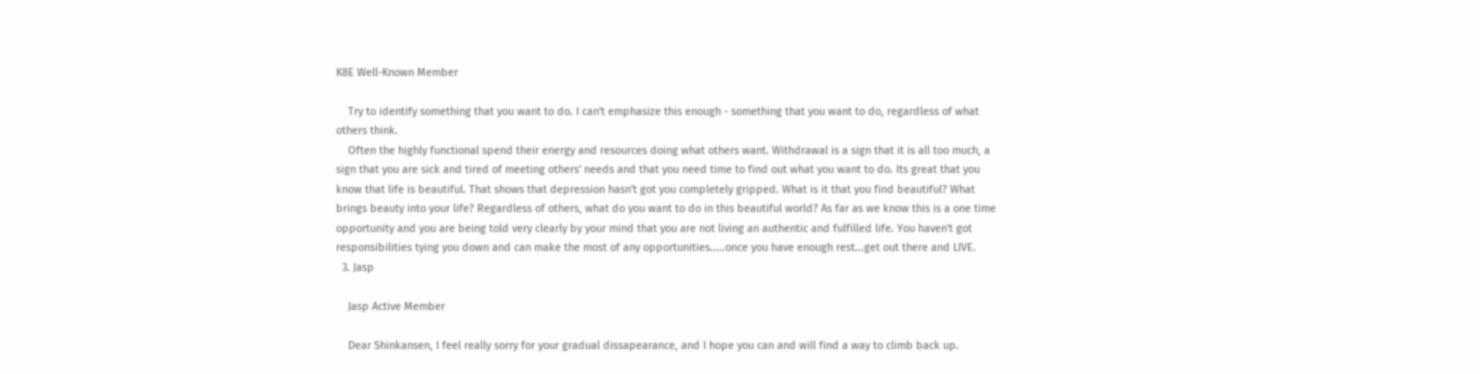K8E Well-Known Member

    Try to identify something that you want to do. I can't emphasize this enough - something that you want to do, regardless of what others think.
    Often the highly functional spend their energy and resources doing what others want. Withdrawal is a sign that it is all too much, a sign that you are sick and tired of meeting others' needs and that you need time to find out what you want to do. Its great that you know that life is beautiful. That shows that depression hasn't got you completely gripped. What is it that you find beautiful? What brings beauty into your life? Regardless of others, what do you want to do in this beautiful world? As far as we know this is a one time opportunity and you are being told very clearly by your mind that you are not living an authentic and fulfilled life. You haven't got responsibilities tying you down and can make the most of any opportunities.....once you have enough rest...get out there and LIVE.
  3. Jasp

    Jasp Active Member

    Dear Shinkansen, I feel really sorry for your gradual dissapearance, and I hope you can and will find a way to climb back up.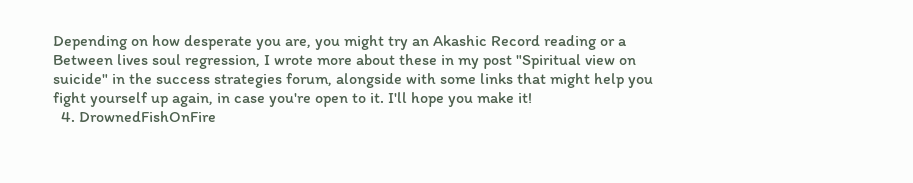Depending on how desperate you are, you might try an Akashic Record reading or a Between lives soul regression, I wrote more about these in my post "Spiritual view on suicide" in the success strategies forum, alongside with some links that might help you fight yourself up again, in case you're open to it. I'll hope you make it!
  4. DrownedFishOnFire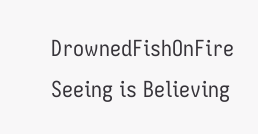DrownedFishOnFire Seeing is Believing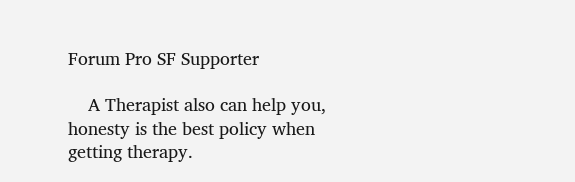Forum Pro SF Supporter

    A Therapist also can help you, honesty is the best policy when getting therapy.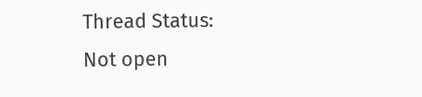Thread Status:
Not open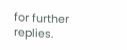for further replies.